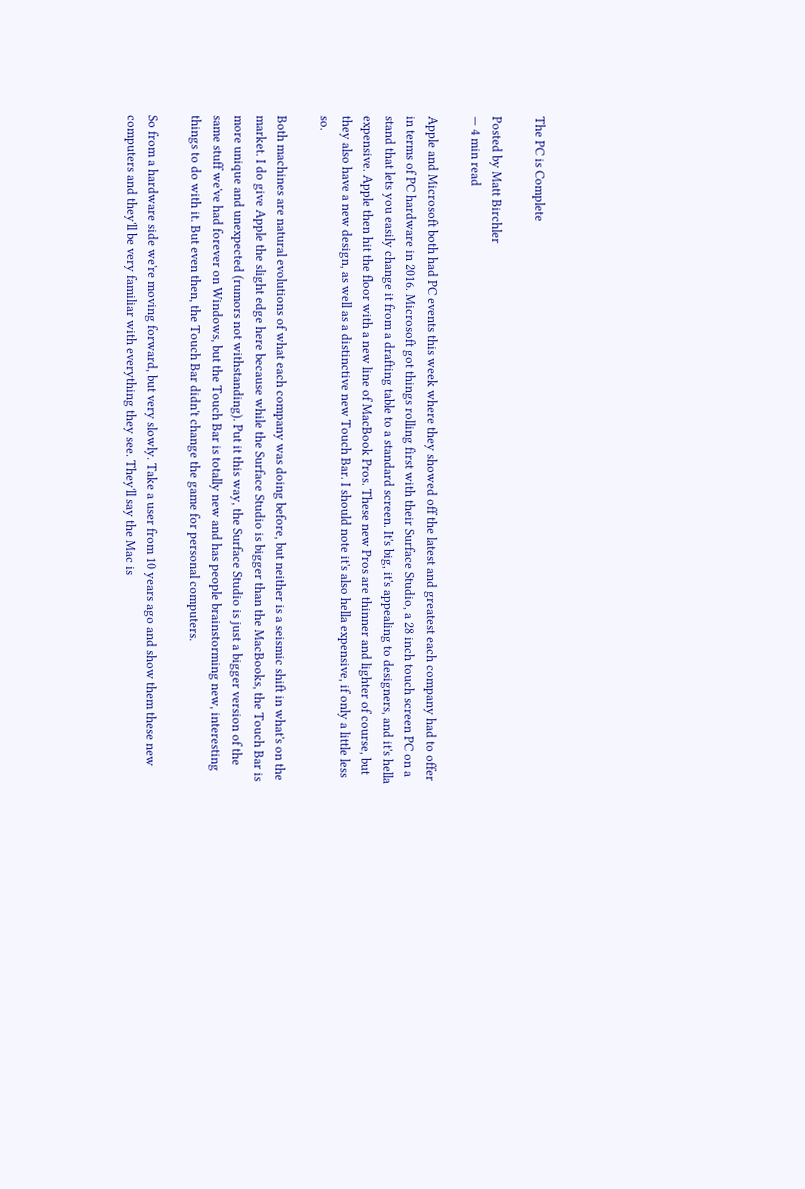The PC is Complete

Posted by Matt Birchler
— 4 min read

Apple and Microsoft both had PC events this week where they showed off the latest and greatest each company had to offer in terms of PC hardware in 2016. Microsoft got things rolling first with their Surface Studio, a 28 inch touch screen PC on a stand that lets you easily change it from a drafting table to a standard screen. It's big, it's appealing to designers, and it's hella expensive. Apple then hit the floor with a new line of MacBook Pros. These new Pros are thinner and lighter of course, but they also have a new design, as well as a distinctive new Touch Bar. I should note it's also hella expensive, if only a little less so.

Both machines are natural evolutions of what each company was doing before, but neither is a seismic shift in what's on the market. I do give Apple the slight edge here because while the Surface Studio is bigger than the MacBooks, the Touch Bar is more unique and unexpected (rumors not withstanding). Put it this way, the Surface Studio is just a bigger version of the same stuff we've had forever on Windows, but the Touch Bar is totally new and has people brainstorming new, interesting things to do with it. But even then, the Touch Bar didn't change the game for personal computers.

So from a hardware side we're moving forward, but very slowly. Take a user from 10 years ago and show them these new computers and they'll be very familiar with everything they see. They'll say the Mac is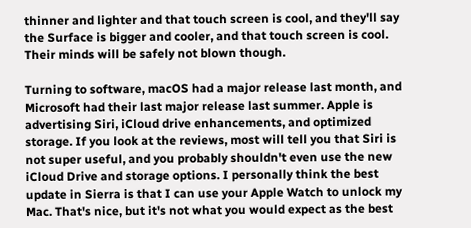thinner and lighter and that touch screen is cool, and they'll say the Surface is bigger and cooler, and that touch screen is cool. Their minds will be safely not blown though.

Turning to software, macOS had a major release last month, and Microsoft had their last major release last summer. Apple is advertising Siri, iCloud drive enhancements, and optimized storage. If you look at the reviews, most will tell you that Siri is not super useful, and you probably shouldn't even use the new iCloud Drive and storage options. I personally think the best update in Sierra is that I can use your Apple Watch to unlock my Mac. That's nice, but it's not what you would expect as the best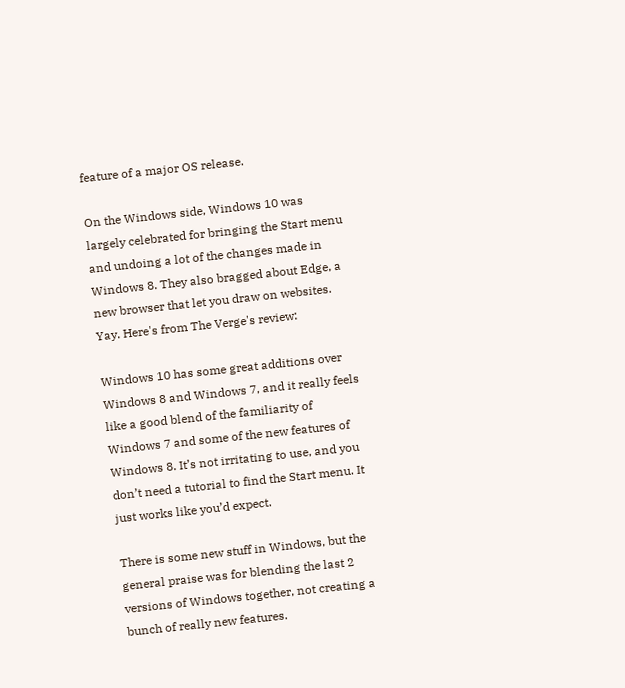feature of a major OS release.

On the Windows side, Windows 10 was largely celebrated for bringing the Start menu and undoing a lot of the changes made in Windows 8. They also bragged about Edge, a new browser that let you draw on websites. Yay. Here's from The Verge's review:

Windows 10 has some great additions over Windows 8 and Windows 7, and it really feels like a good blend of the familiarity of Windows 7 and some of the new features of Windows 8. It’s not irritating to use, and you don’t need a tutorial to find the Start menu. It just works like you’d expect.

There is some new stuff in Windows, but the general praise was for blending the last 2 versions of Windows together, not creating a bunch of really new features.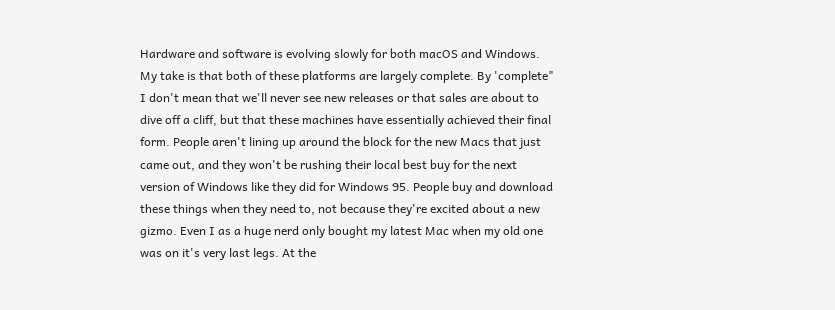Hardware and software is evolving slowly for both macOS and Windows. My take is that both of these platforms are largely complete. By 'complete" I don't mean that we'll never see new releases or that sales are about to dive off a cliff, but that these machines have essentially achieved their final form. People aren't lining up around the block for the new Macs that just came out, and they won't be rushing their local best buy for the next version of Windows like they did for Windows 95. People buy and download these things when they need to, not because they're excited about a new gizmo. Even I as a huge nerd only bought my latest Mac when my old one was on it's very last legs. At the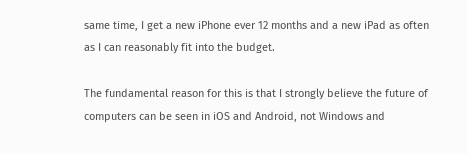same time, I get a new iPhone ever 12 months and a new iPad as often as I can reasonably fit into the budget.

The fundamental reason for this is that I strongly believe the future of computers can be seen in iOS and Android, not Windows and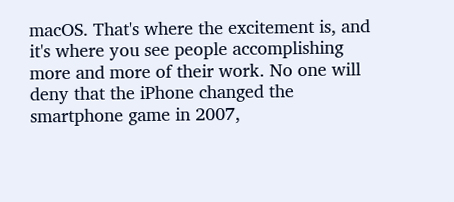macOS. That's where the excitement is, and it's where you see people accomplishing more and more of their work. No one will deny that the iPhone changed the smartphone game in 2007,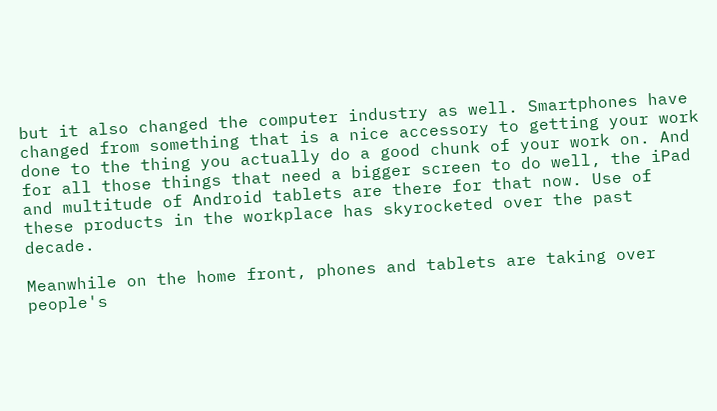but it also changed the computer industry as well. Smartphones have changed from something that is a nice accessory to getting your work done to the thing you actually do a good chunk of your work on. And for all those things that need a bigger screen to do well, the iPad and multitude of Android tablets are there for that now. Use of these products in the workplace has skyrocketed over the past decade.

Meanwhile on the home front, phones and tablets are taking over people's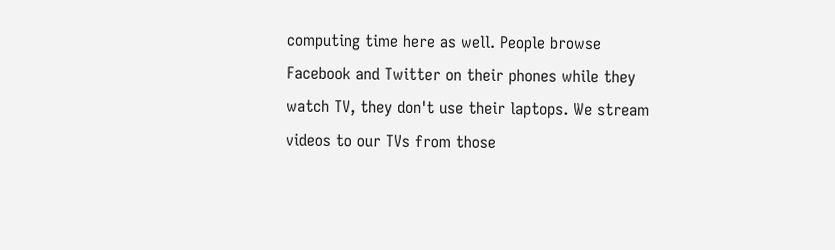computing time here as well. People browse Facebook and Twitter on their phones while they watch TV, they don't use their laptops. We stream videos to our TVs from those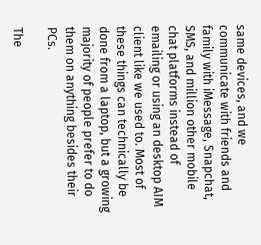same devices, and we communicate with friends and family with iMessage, Snapchat, SMS, and million other mobile chat platforms instead of emailing or using an desktop AIM client like we used to. Most of these things can technically be done from a laptop, but a growing majority of people prefer to do them on anything besides their PCs.

The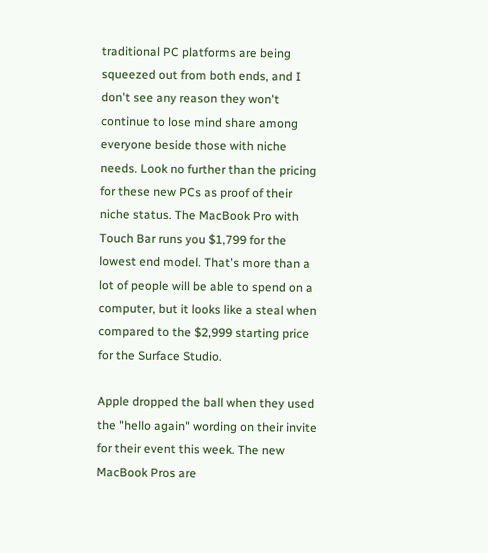traditional PC platforms are being squeezed out from both ends, and I don't see any reason they won't continue to lose mind share among everyone beside those with niche needs. Look no further than the pricing for these new PCs as proof of their niche status. The MacBook Pro with Touch Bar runs you $1,799 for the lowest end model. That's more than a lot of people will be able to spend on a computer, but it looks like a steal when compared to the $2,999 starting price for the Surface Studio.

Apple dropped the ball when they used the "hello again" wording on their invite for their event this week. The new MacBook Pros are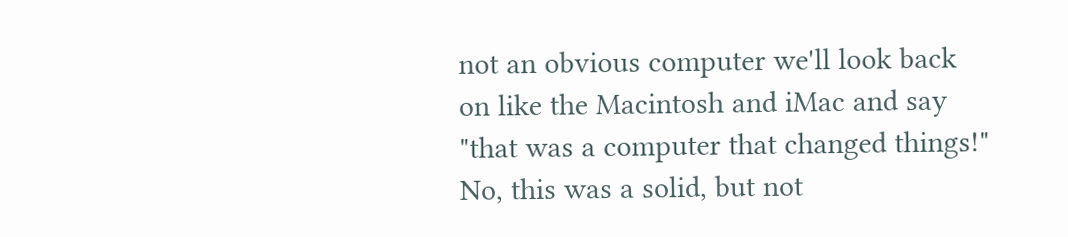not an obvious computer we'll look back on like the Macintosh and iMac and say "that was a computer that changed things!" No, this was a solid, but not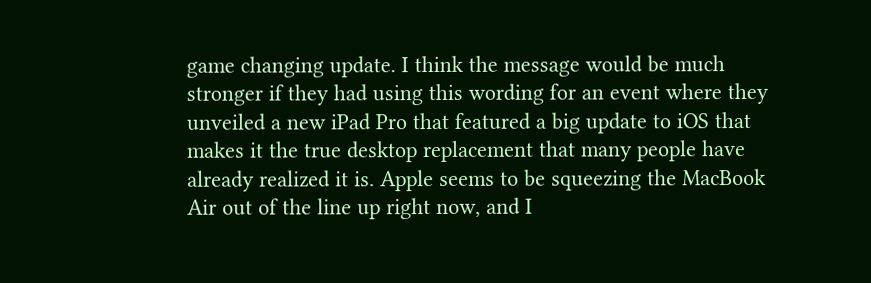game changing update. I think the message would be much stronger if they had using this wording for an event where they unveiled a new iPad Pro that featured a big update to iOS that makes it the true desktop replacement that many people have already realized it is. Apple seems to be squeezing the MacBook Air out of the line up right now, and I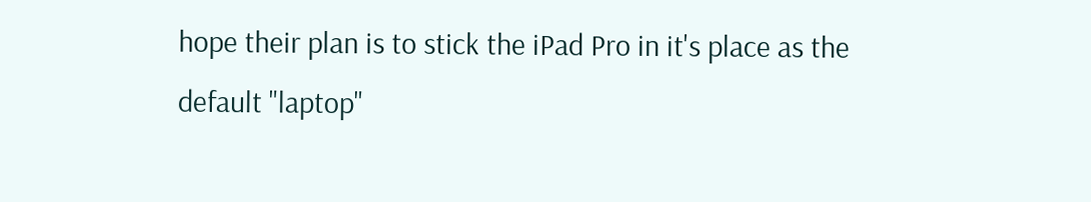hope their plan is to stick the iPad Pro in it's place as the default "laptop"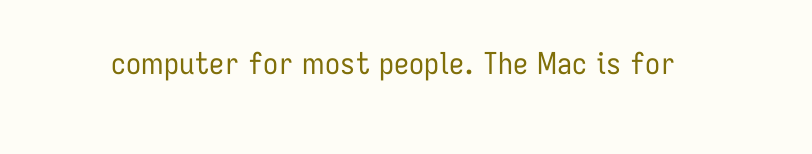computer for most people. The Mac is for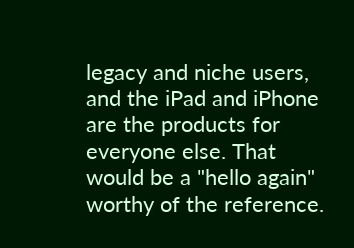legacy and niche users, and the iPad and iPhone are the products for everyone else. That would be a "hello again" worthy of the reference.